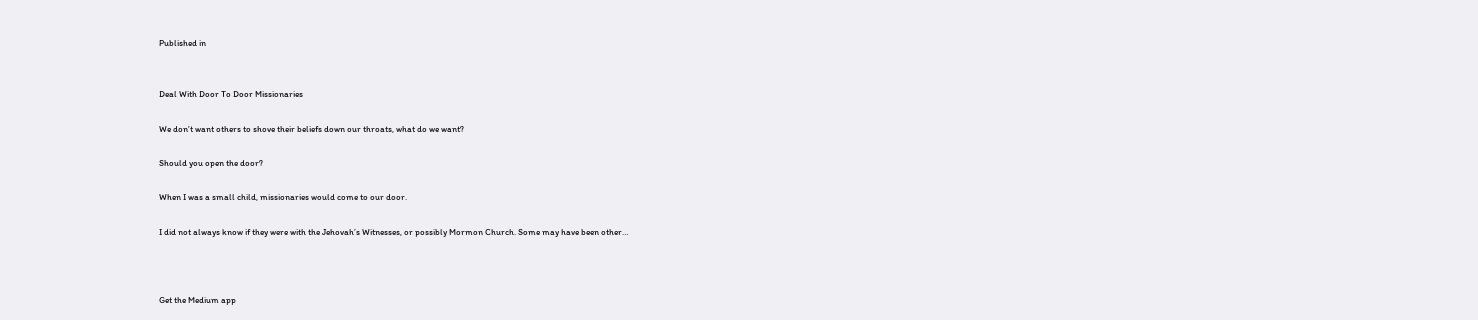Published in


Deal With Door To Door Missionaries

We don’t want others to shove their beliefs down our throats, what do we want?

Should you open the door?

When I was a small child, missionaries would come to our door.

I did not always know if they were with the Jehovah’s Witnesses, or possibly Mormon Church. Some may have been other…



Get the Medium app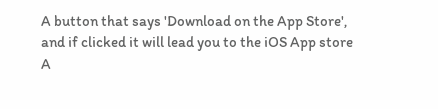A button that says 'Download on the App Store', and if clicked it will lead you to the iOS App store
A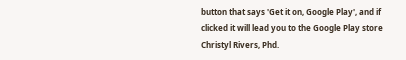button that says 'Get it on, Google Play', and if clicked it will lead you to the Google Play store
Christyl Rivers, Phd.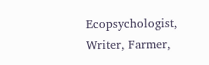Ecopsychologist, Writer, Farmer,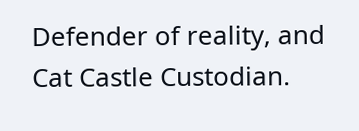Defender of reality, and Cat Castle Custodian.